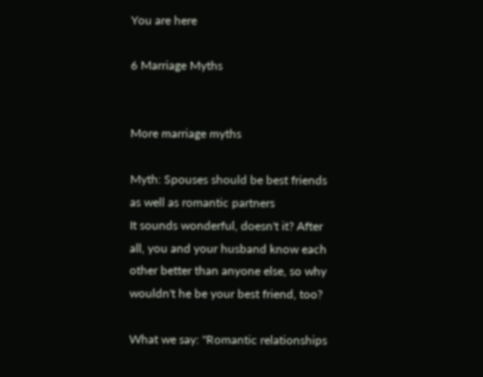You are here

6 Marriage Myths


More marriage myths

Myth: Spouses should be best friends as well as romantic partners
It sounds wonderful, doesn't it? After all, you and your husband know each other better than anyone else, so why wouldn't he be your best friend, too?

What we say: "Romantic relationships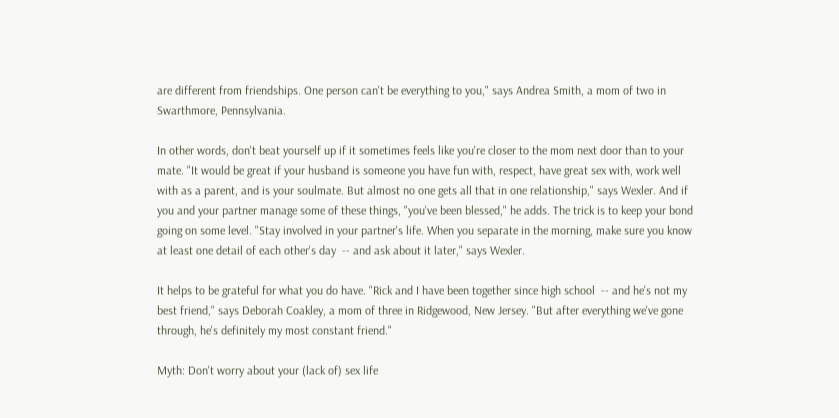are different from friendships. One person can't be everything to you," says Andrea Smith, a mom of two in Swarthmore, Pennsylvania.

In other words, don't beat yourself up if it sometimes feels like you're closer to the mom next door than to your mate. "It would be great if your husband is someone you have fun with, respect, have great sex with, work well with as a parent, and is your soulmate. But almost no one gets all that in one relationship," says Wexler. And if you and your partner manage some of these things, "you've been blessed," he adds. The trick is to keep your bond going on some level. "Stay involved in your partner's life. When you separate in the morning, make sure you know at least one detail of each other's day  -- and ask about it later," says Wexler.

It helps to be grateful for what you do have. "Rick and I have been together since high school  -- and he's not my best friend," says Deborah Coakley, a mom of three in Ridgewood, New Jersey. "But after everything we've gone through, he's definitely my most constant friend."

Myth: Don't worry about your (lack of) sex life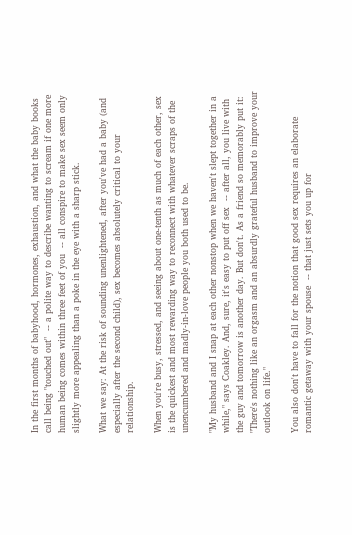In the first months of babyhood, hormones, exhaustion, and what the baby books call being "touched out"  -- a polite way to describe wanting to scream if one more human being comes within three feet of you  -- all conspire to make sex seem only slightly more appealing than a poke in the eye with a sharp stick.

What we say: At the risk of sounding unenlightened, after you've had a baby (and especially after the second child), sex becomes absolutely critical to your relationship.

When you're busy, stressed, and seeing about one-tenth as much of each other, sex is the quickest and most rewarding way to reconnect with whatever scraps of the unencumbered and madly-in-love people you both used to be.

"My husband and I snap at each other nonstop when we haven't slept together in a while," says Coakley. And, sure, it's easy to put off sex  -- after all, you live with the guy and tomorrow is another day. But don't. As a friend so memorably put it: "There's nothing like an orgasm and an absurdly grateful husband to improve your outlook on life."

You also don't have to fall for the notion that good sex requires an elaborate romantic getaway with your spouse  -- that just sets you up for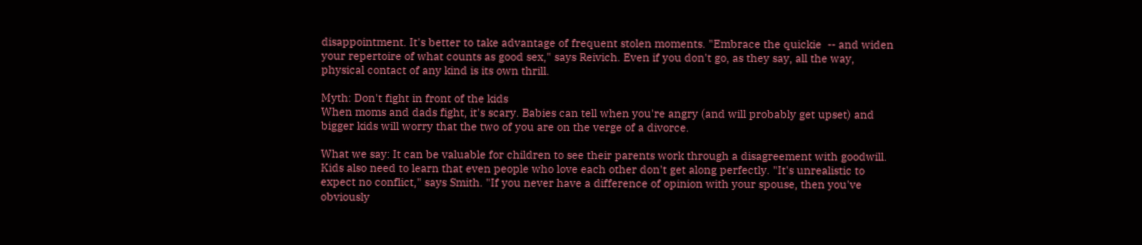disappointment. It's better to take advantage of frequent stolen moments. "Embrace the quickie  -- and widen your repertoire of what counts as good sex," says Reivich. Even if you don't go, as they say, all the way, physical contact of any kind is its own thrill.

Myth: Don't fight in front of the kids
When moms and dads fight, it's scary. Babies can tell when you're angry (and will probably get upset) and bigger kids will worry that the two of you are on the verge of a divorce.

What we say: It can be valuable for children to see their parents work through a disagreement with goodwill. Kids also need to learn that even people who love each other don't get along perfectly. "It's unrealistic to expect no conflict," says Smith. "If you never have a difference of opinion with your spouse, then you've obviously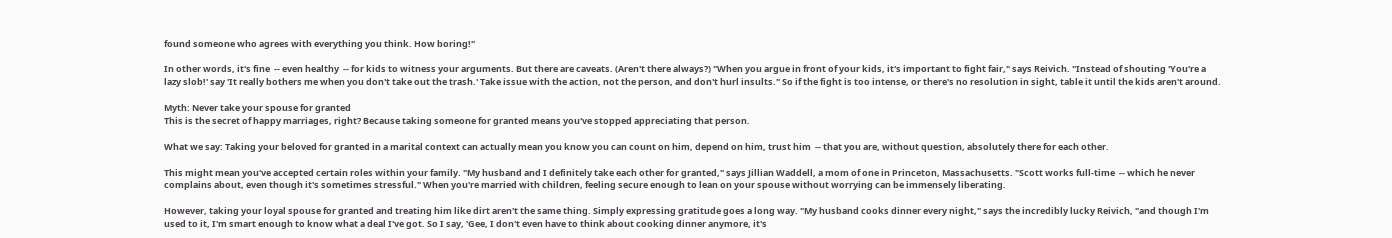found someone who agrees with everything you think. How boring!"

In other words, it's fine  -- even healthy  -- for kids to witness your arguments. But there are caveats. (Aren't there always?) "When you argue in front of your kids, it's important to fight fair," says Reivich. "Instead of shouting 'You're a lazy slob!' say 'It really bothers me when you don't take out the trash.' Take issue with the action, not the person, and don't hurl insults." So if the fight is too intense, or there's no resolution in sight, table it until the kids aren't around.

Myth: Never take your spouse for granted
This is the secret of happy marriages, right? Because taking someone for granted means you've stopped appreciating that person.

What we say: Taking your beloved for granted in a marital context can actually mean you know you can count on him, depend on him, trust him  -- that you are, without question, absolutely there for each other.

This might mean you've accepted certain roles within your family. "My husband and I definitely take each other for granted," says Jillian Waddell, a mom of one in Princeton, Massachusetts. "Scott works full-time  -- which he never complains about, even though it's sometimes stressful." When you're married with children, feeling secure enough to lean on your spouse without worrying can be immensely liberating.

However, taking your loyal spouse for granted and treating him like dirt aren't the same thing. Simply expressing gratitude goes a long way. "My husband cooks dinner every night," says the incredibly lucky Reivich, "and though I'm used to it, I'm smart enough to know what a deal I've got. So I say, 'Gee, I don't even have to think about cooking dinner anymore, it's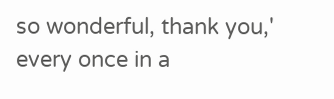so wonderful, thank you,' every once in a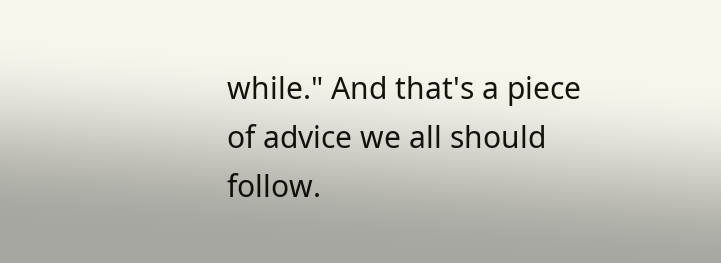while." And that's a piece of advice we all should follow.